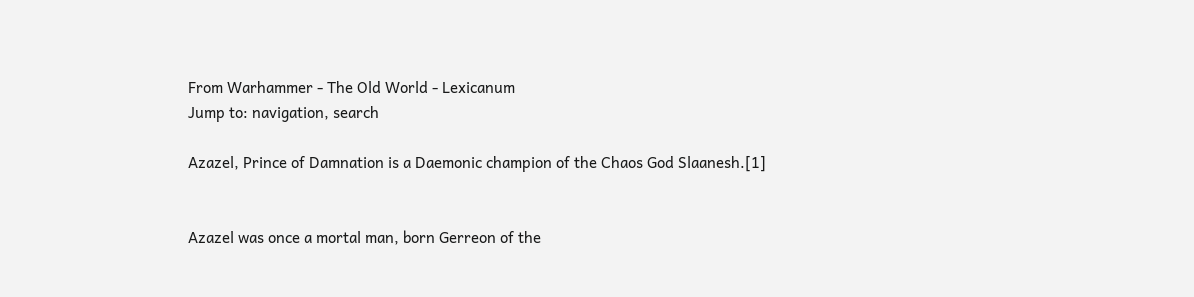From Warhammer - The Old World - Lexicanum
Jump to: navigation, search

Azazel, Prince of Damnation is a Daemonic champion of the Chaos God Slaanesh.[1]


Azazel was once a mortal man, born Gerreon of the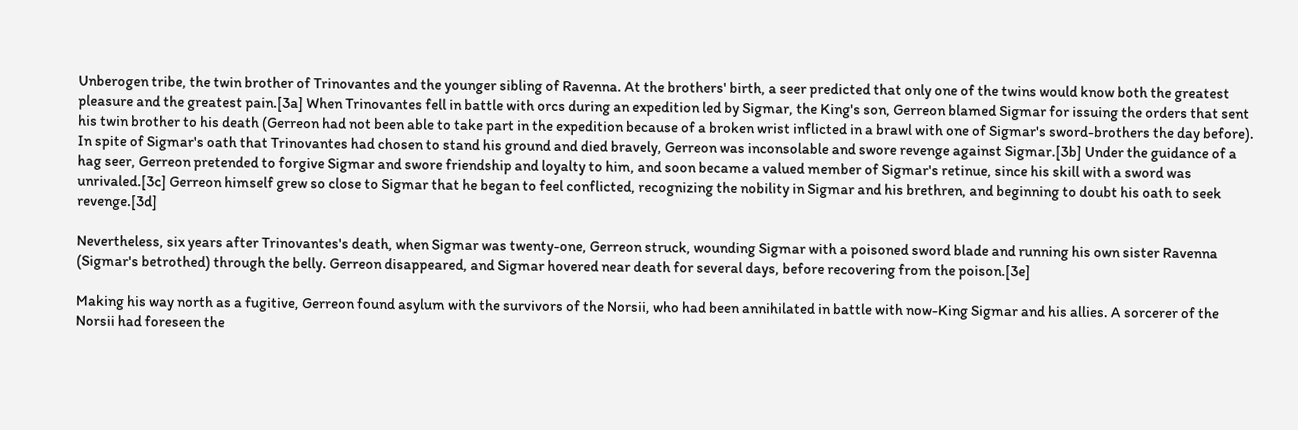Unberogen tribe, the twin brother of Trinovantes and the younger sibling of Ravenna. At the brothers' birth, a seer predicted that only one of the twins would know both the greatest pleasure and the greatest pain.[3a] When Trinovantes fell in battle with orcs during an expedition led by Sigmar, the King's son, Gerreon blamed Sigmar for issuing the orders that sent his twin brother to his death (Gerreon had not been able to take part in the expedition because of a broken wrist inflicted in a brawl with one of Sigmar's sword-brothers the day before). In spite of Sigmar's oath that Trinovantes had chosen to stand his ground and died bravely, Gerreon was inconsolable and swore revenge against Sigmar.[3b] Under the guidance of a hag seer, Gerreon pretended to forgive Sigmar and swore friendship and loyalty to him, and soon became a valued member of Sigmar's retinue, since his skill with a sword was unrivaled.[3c] Gerreon himself grew so close to Sigmar that he began to feel conflicted, recognizing the nobility in Sigmar and his brethren, and beginning to doubt his oath to seek revenge.[3d]

Nevertheless, six years after Trinovantes's death, when Sigmar was twenty-one, Gerreon struck, wounding Sigmar with a poisoned sword blade and running his own sister Ravenna (Sigmar's betrothed) through the belly. Gerreon disappeared, and Sigmar hovered near death for several days, before recovering from the poison.[3e]

Making his way north as a fugitive, Gerreon found asylum with the survivors of the Norsii, who had been annihilated in battle with now-King Sigmar and his allies. A sorcerer of the Norsii had foreseen the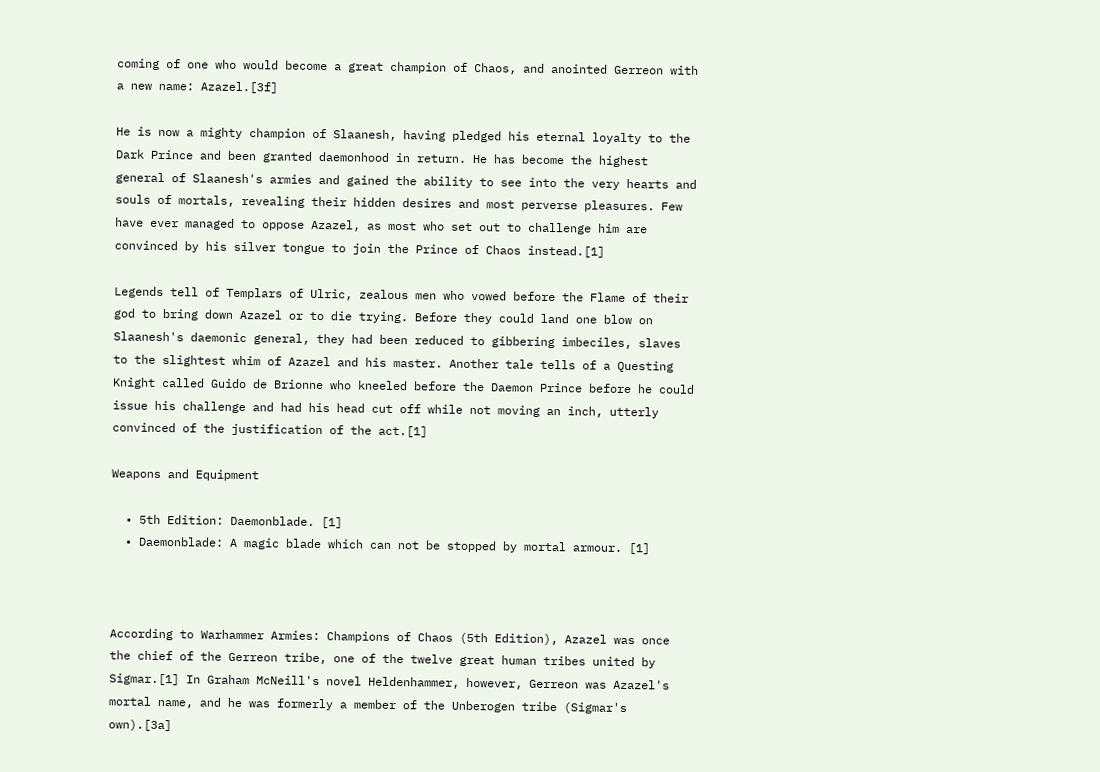coming of one who would become a great champion of Chaos, and anointed Gerreon with a new name: Azazel.[3f]

He is now a mighty champion of Slaanesh, having pledged his eternal loyalty to the Dark Prince and been granted daemonhood in return. He has become the highest general of Slaanesh's armies and gained the ability to see into the very hearts and souls of mortals, revealing their hidden desires and most perverse pleasures. Few have ever managed to oppose Azazel, as most who set out to challenge him are convinced by his silver tongue to join the Prince of Chaos instead.[1]

Legends tell of Templars of Ulric, zealous men who vowed before the Flame of their god to bring down Azazel or to die trying. Before they could land one blow on Slaanesh's daemonic general, they had been reduced to gibbering imbeciles, slaves to the slightest whim of Azazel and his master. Another tale tells of a Questing Knight called Guido de Brionne who kneeled before the Daemon Prince before he could issue his challenge and had his head cut off while not moving an inch, utterly convinced of the justification of the act.[1]

Weapons and Equipment

  • 5th Edition: Daemonblade. [1]
  • Daemonblade: A magic blade which can not be stopped by mortal armour. [1]



According to Warhammer Armies: Champions of Chaos (5th Edition), Azazel was once the chief of the Gerreon tribe, one of the twelve great human tribes united by Sigmar.[1] In Graham McNeill's novel Heldenhammer, however, Gerreon was Azazel's mortal name, and he was formerly a member of the Unberogen tribe (Sigmar's own).[3a]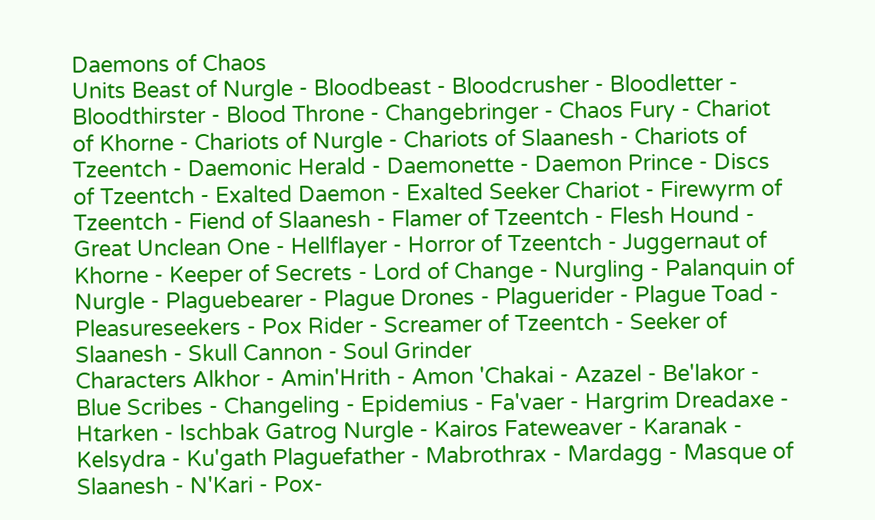Daemons of Chaos
Units Beast of Nurgle - Bloodbeast - Bloodcrusher - Bloodletter - Bloodthirster - Blood Throne - Changebringer - Chaos Fury - Chariot of Khorne - Chariots of Nurgle - Chariots of Slaanesh - Chariots of Tzeentch - Daemonic Herald - Daemonette - Daemon Prince - Discs of Tzeentch - Exalted Daemon - Exalted Seeker Chariot - Firewyrm of Tzeentch - Fiend of Slaanesh - Flamer of Tzeentch - Flesh Hound - Great Unclean One - Hellflayer - Horror of Tzeentch - Juggernaut of Khorne - Keeper of Secrets - Lord of Change - Nurgling - Palanquin of Nurgle - Plaguebearer - Plague Drones - Plaguerider - Plague Toad - Pleasureseekers - Pox Rider - Screamer of Tzeentch - Seeker of Slaanesh - Skull Cannon - Soul Grinder
Characters Alkhor - Amin'Hrith - Amon 'Chakai - Azazel - Be'lakor - Blue Scribes - Changeling - Epidemius - Fa'vaer - Hargrim Dreadaxe - Htarken - Ischbak Gatrog Nurgle - Kairos Fateweaver - Karanak - Kelsydra - Ku'gath Plaguefather - Mabrothrax - Mardagg - Masque of Slaanesh - N'Kari - Pox-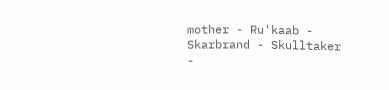mother - Ru'kaab - Skarbrand - Skulltaker -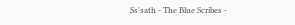Ss'sath - The Blue Scribes -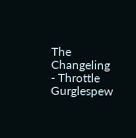The Changeling - Throttle Gurglespew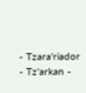- Tzara'riador - Tz'arkan -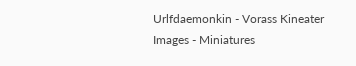Urlfdaemonkin - Vorass Kineater
Images - Miniatures